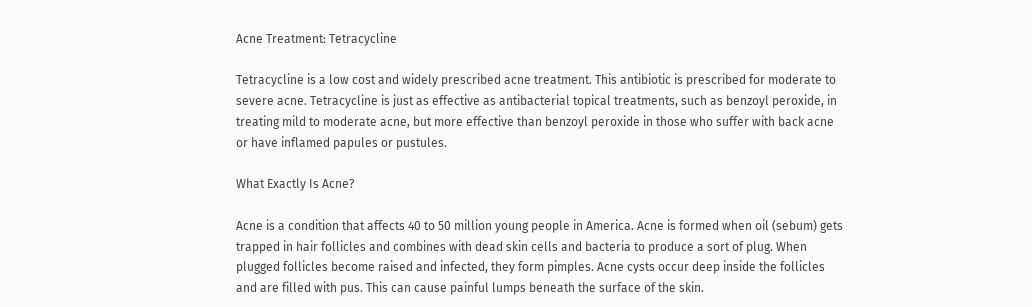Acne Treatment: Tetracycline

Tetracycline is a low cost and widely prescribed acne treatment. This antibiotic is prescribed for moderate to severe acne. Tetracycline is just as effective as antibacterial topical treatments, such as benzoyl peroxide, in treating mild to moderate acne, but more effective than benzoyl peroxide in those who suffer with back acne or have inflamed papules or pustules.

What Exactly Is Acne?

Acne is a condition that affects 40 to 50 million young people in America. Acne is formed when oil (sebum) gets trapped in hair follicles and combines with dead skin cells and bacteria to produce a sort of plug. When plugged follicles become raised and infected, they form pimples. Acne cysts occur deep inside the follicles and are filled with pus. This can cause painful lumps beneath the surface of the skin.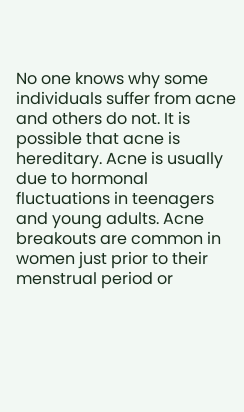No one knows why some individuals suffer from acne and others do not. It is possible that acne is hereditary. Acne is usually due to hormonal fluctuations in teenagers and young adults. Acne breakouts are common in women just prior to their menstrual period or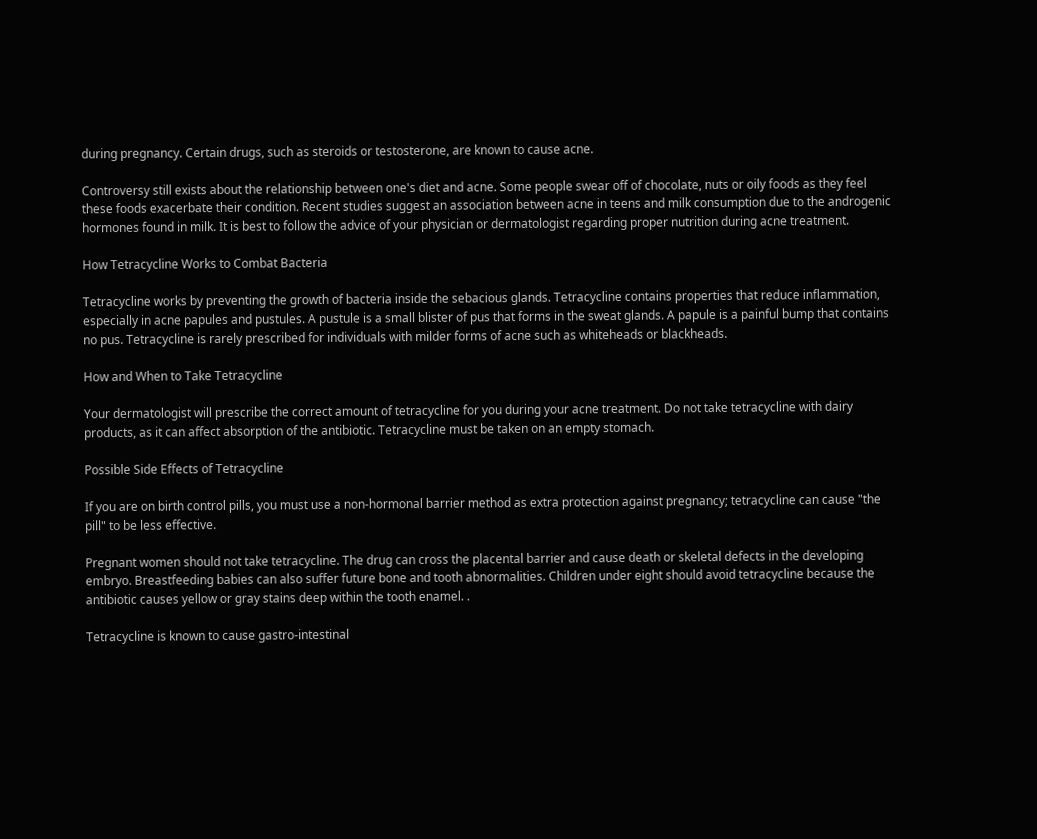during pregnancy. Certain drugs, such as steroids or testosterone, are known to cause acne.

Controversy still exists about the relationship between one's diet and acne. Some people swear off of chocolate, nuts or oily foods as they feel these foods exacerbate their condition. Recent studies suggest an association between acne in teens and milk consumption due to the androgenic hormones found in milk. It is best to follow the advice of your physician or dermatologist regarding proper nutrition during acne treatment.

How Tetracycline Works to Combat Bacteria

Tetracycline works by preventing the growth of bacteria inside the sebacious glands. Tetracycline contains properties that reduce inflammation, especially in acne papules and pustules. A pustule is a small blister of pus that forms in the sweat glands. A papule is a painful bump that contains no pus. Tetracycline is rarely prescribed for individuals with milder forms of acne such as whiteheads or blackheads.

How and When to Take Tetracycline

Your dermatologist will prescribe the correct amount of tetracycline for you during your acne treatment. Do not take tetracycline with dairy products, as it can affect absorption of the antibiotic. Tetracycline must be taken on an empty stomach.

Possible Side Effects of Tetracycline

If you are on birth control pills, you must use a non-hormonal barrier method as extra protection against pregnancy; tetracycline can cause "the pill" to be less effective.

Pregnant women should not take tetracycline. The drug can cross the placental barrier and cause death or skeletal defects in the developing embryo. Breastfeeding babies can also suffer future bone and tooth abnormalities. Children under eight should avoid tetracycline because the antibiotic causes yellow or gray stains deep within the tooth enamel. .

Tetracycline is known to cause gastro-intestinal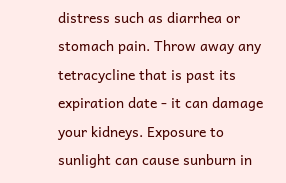distress such as diarrhea or stomach pain. Throw away any tetracycline that is past its expiration date - it can damage your kidneys. Exposure to sunlight can cause sunburn in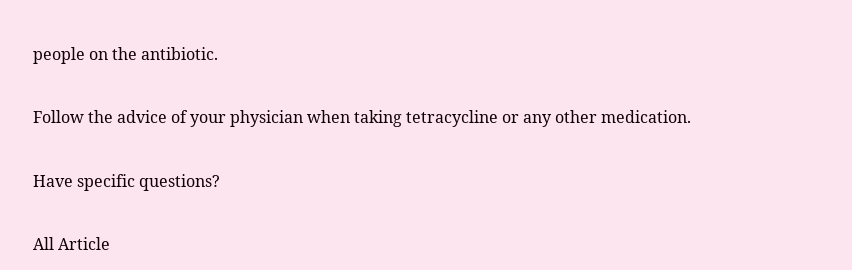people on the antibiotic.

Follow the advice of your physician when taking tetracycline or any other medication.

Have specific questions?

All Article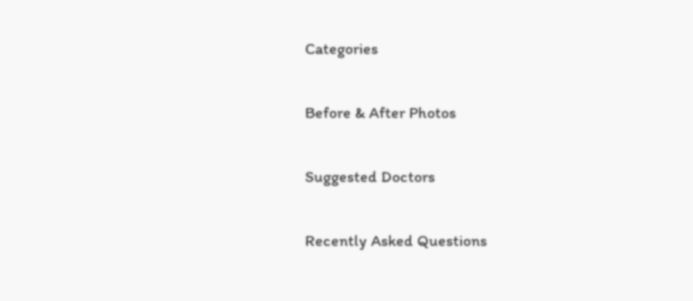Categories

Before & After Photos

Suggested Doctors

Recently Asked Questions